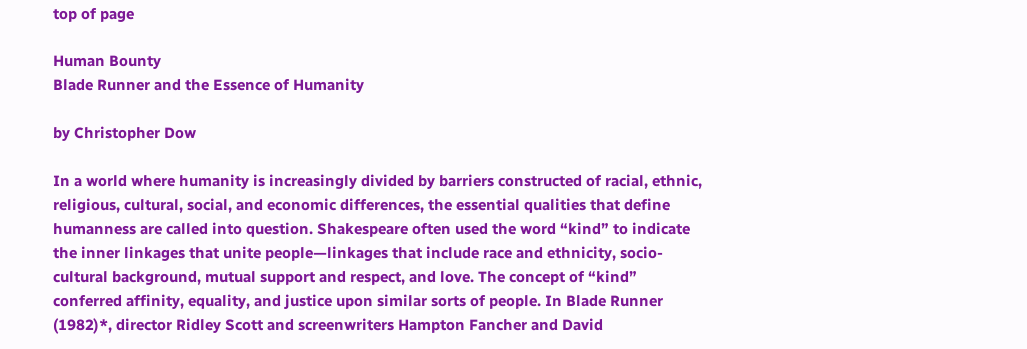top of page

Human Bounty
Blade Runner and the Essence of Humanity

by Christopher Dow

In a world where humanity is increasingly divided by barriers constructed of racial, ethnic, religious, cultural, social, and economic differences, the essential qualities that define humanness are called into question. Shakespeare often used the word “kind” to indicate the inner linkages that unite people—linkages that include race and ethnicity, socio-cultural background, mutual support and respect, and love. The concept of “kind” conferred affinity, equality, and justice upon similar sorts of people. In Blade Runner (1982)*, director Ridley Scott and screenwriters Hampton Fancher and David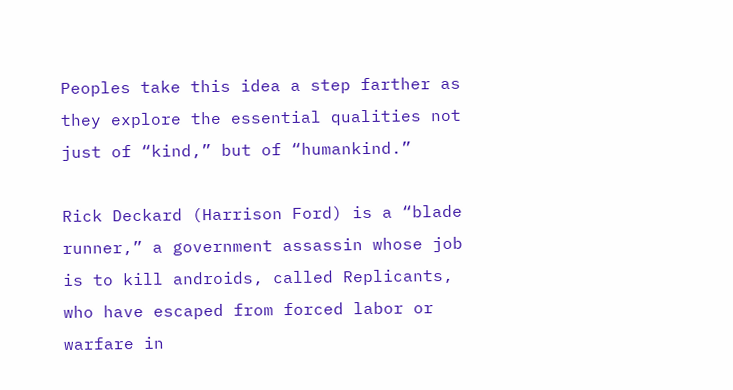Peoples take this idea a step farther as they explore the essential qualities not just of “kind,” but of “humankind.”

Rick Deckard (Harrison Ford) is a “blade runner,” a government assassin whose job is to kill androids, called Replicants, who have escaped from forced labor or warfare in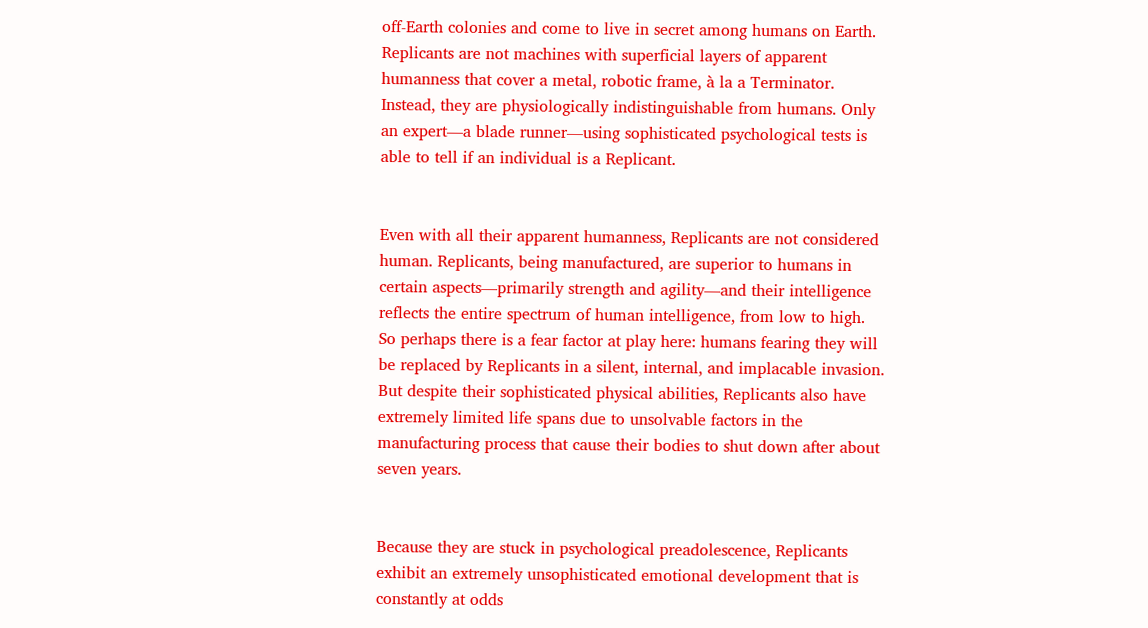off-Earth colonies and come to live in secret among humans on Earth. Replicants are not machines with superficial layers of apparent humanness that cover a metal, robotic frame, à la a Terminator. Instead, they are physiologically indistinguishable from humans. Only an expert—a blade runner—using sophisticated psychological tests is able to tell if an individual is a Replicant.


Even with all their apparent humanness, Replicants are not considered human. Replicants, being manufactured, are superior to humans in certain aspects—primarily strength and agility—and their intelligence reflects the entire spectrum of human intelligence, from low to high. So perhaps there is a fear factor at play here: humans fearing they will be replaced by Replicants in a silent, internal, and implacable invasion. But despite their sophisticated physical abilities, Replicants also have extremely limited life spans due to unsolvable factors in the manufacturing process that cause their bodies to shut down after about seven years.


Because they are stuck in psychological preadolescence, Replicants exhibit an extremely unsophisticated emotional development that is constantly at odds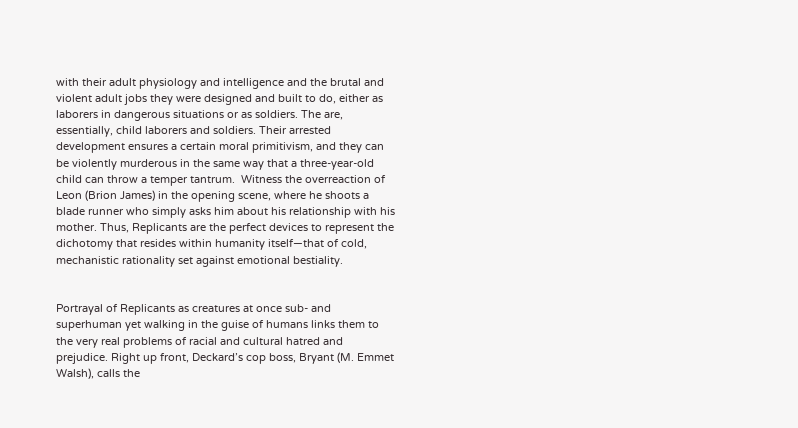with their adult physiology and intelligence and the brutal and violent adult jobs they were designed and built to do, either as laborers in dangerous situations or as soldiers. The are, essentially, child laborers and soldiers. Their arrested development ensures a certain moral primitivism, and they can be violently murderous in the same way that a three-year-old child can throw a temper tantrum.  Witness the overreaction of Leon (Brion James) in the opening scene, where he shoots a blade runner who simply asks him about his relationship with his mother. Thus, Replicants are the perfect devices to represent the dichotomy that resides within humanity itself—that of cold, mechanistic rationality set against emotional bestiality.


Portrayal of Replicants as creatures at once sub- and superhuman yet walking in the guise of humans links them to the very real problems of racial and cultural hatred and prejudice. Right up front, Deckard’s cop boss, Bryant (M. Emmet Walsh), calls the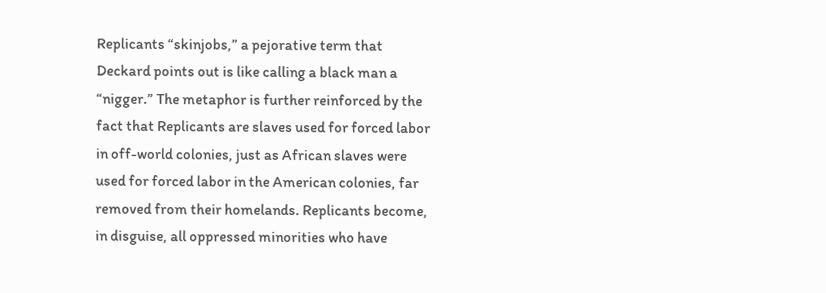Replicants “skinjobs,” a pejorative term that Deckard points out is like calling a black man a “nigger.” The metaphor is further reinforced by the fact that Replicants are slaves used for forced labor in off-world colonies, just as African slaves were used for forced labor in the American colonies, far removed from their homelands. Replicants become, in disguise, all oppressed minorities who have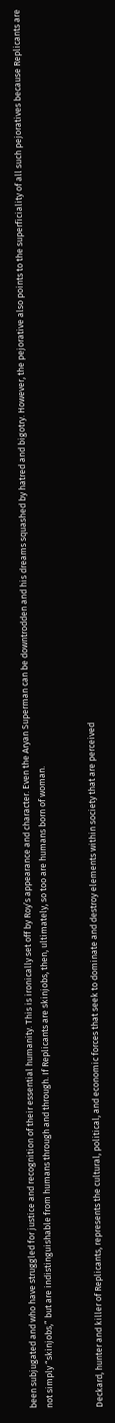been subjugated and who have struggled for justice and recognition of their essential humanity. This is ironically set off by Roy’s appearance and character. Even the Aryan Superman can be downtrodden and his dreams squashed by hatred and bigotry. However, the pejorative also points to the superficiality of all such pejoratives because Replicants are not simply “skinjobs,” but are indistinguishable from humans through and through. If Replicants are skinjobs, then, ultimately, so too are humans born of woman.


Deckard, hunter and killer of Replicants, represents the cultural, political, and economic forces that seek to dominate and destroy elements within society that are perceived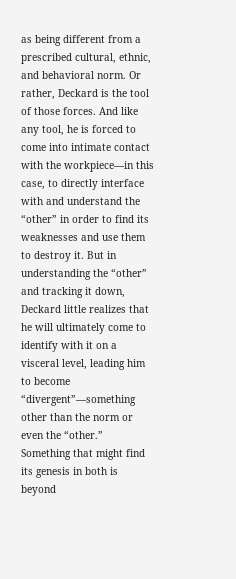as being different from a prescribed cultural, ethnic, and behavioral norm. Or rather, Deckard is the tool of those forces. And like any tool, he is forced to come into intimate contact with the workpiece—in this case, to directly interface with and understand the “other” in order to find its weaknesses and use them to destroy it. But in understanding the “other” and tracking it down, Deckard little realizes that he will ultimately come to identify with it on a visceral level, leading him to become “divergent”—something other than the norm or even the “other.”  Something that might find its genesis in both is beyond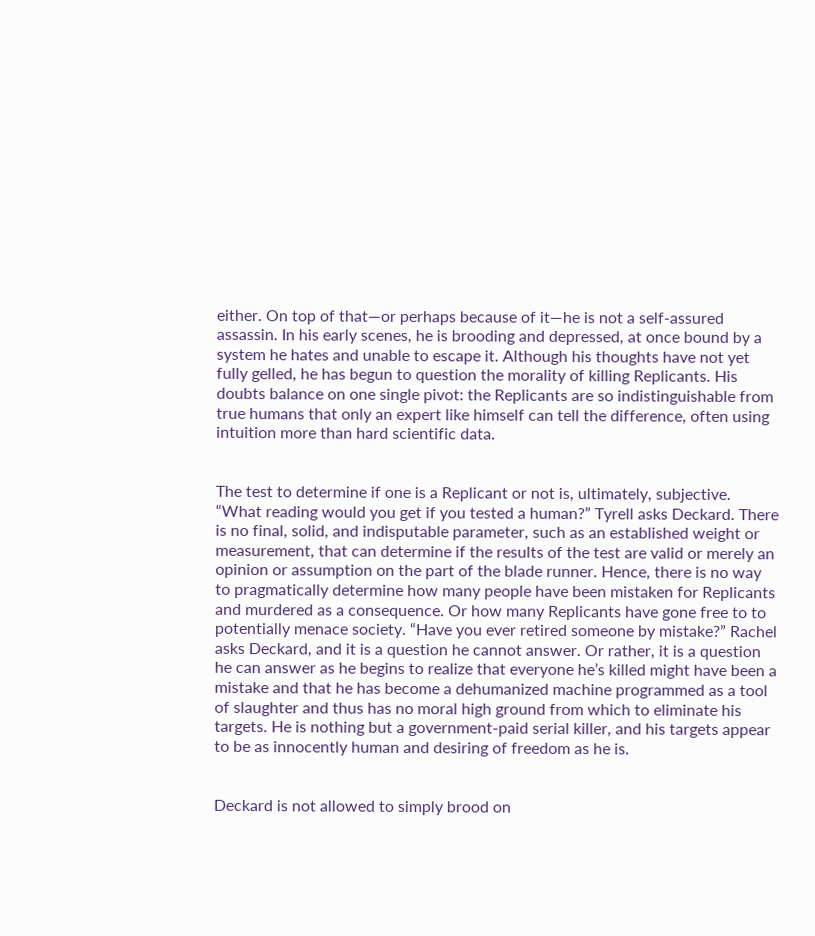either. On top of that—or perhaps because of it—he is not a self-assured assassin. In his early scenes, he is brooding and depressed, at once bound by a system he hates and unable to escape it. Although his thoughts have not yet fully gelled, he has begun to question the morality of killing Replicants. His doubts balance on one single pivot: the Replicants are so indistinguishable from true humans that only an expert like himself can tell the difference, often using intuition more than hard scientific data.


The test to determine if one is a Replicant or not is, ultimately, subjective. “What reading would you get if you tested a human?” Tyrell asks Deckard. There is no final, solid, and indisputable parameter, such as an established weight or measurement, that can determine if the results of the test are valid or merely an opinion or assumption on the part of the blade runner. Hence, there is no way to pragmatically determine how many people have been mistaken for Replicants and murdered as a consequence. Or how many Replicants have gone free to to potentially menace society. “Have you ever retired someone by mistake?” Rachel asks Deckard, and it is a question he cannot answer. Or rather, it is a question he can answer as he begins to realize that everyone he’s killed might have been a mistake and that he has become a dehumanized machine programmed as a tool of slaughter and thus has no moral high ground from which to eliminate his targets. He is nothing but a government-paid serial killer, and his targets appear to be as innocently human and desiring of freedom as he is.


Deckard is not allowed to simply brood on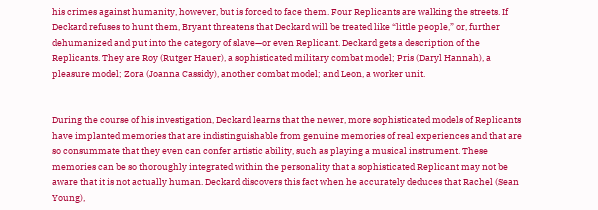his crimes against humanity, however, but is forced to face them. Four Replicants are walking the streets. If Deckard refuses to hunt them, Bryant threatens that Deckard will be treated like “little people,” or, further dehumanized and put into the category of slave—or even Replicant. Deckard gets a description of the Replicants. They are Roy (Rutger Hauer), a sophisticated military combat model; Pris (Daryl Hannah), a pleasure model; Zora (Joanna Cassidy), another combat model; and Leon, a worker unit.


During the course of his investigation, Deckard learns that the newer, more sophisticated models of Replicants have implanted memories that are indistinguishable from genuine memories of real experiences and that are so consummate that they even can confer artistic ability, such as playing a musical instrument. These memories can be so thoroughly integrated within the personality that a sophisticated Replicant may not be aware that it is not actually human. Deckard discovers this fact when he accurately deduces that Rachel (Sean Young),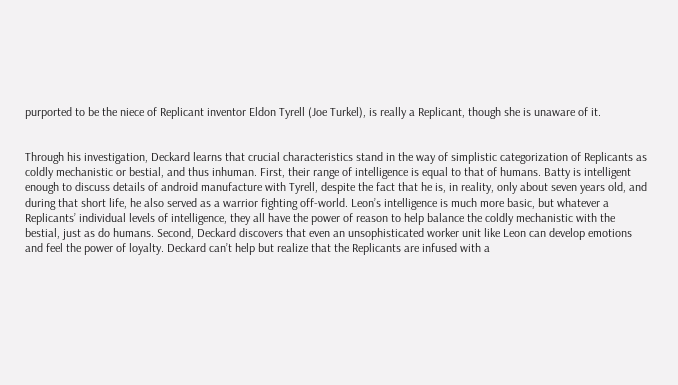purported to be the niece of Replicant inventor Eldon Tyrell (Joe Turkel), is really a Replicant, though she is unaware of it.


Through his investigation, Deckard learns that crucial characteristics stand in the way of simplistic categorization of Replicants as coldly mechanistic or bestial, and thus inhuman. First, their range of intelligence is equal to that of humans. Batty is intelligent enough to discuss details of android manufacture with Tyrell, despite the fact that he is, in reality, only about seven years old, and during that short life, he also served as a warrior fighting off-world. Leon’s intelligence is much more basic, but whatever a Replicants’ individual levels of intelligence, they all have the power of reason to help balance the coldly mechanistic with the bestial, just as do humans. Second, Deckard discovers that even an unsophisticated worker unit like Leon can develop emotions and feel the power of loyalty. Deckard can’t help but realize that the Replicants are infused with a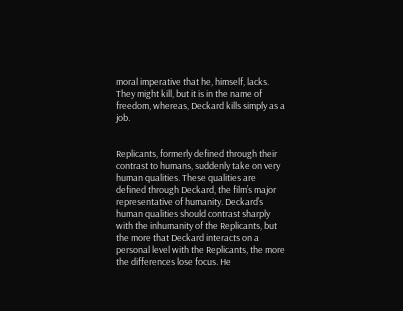moral imperative that he, himself, lacks. They might kill, but it is in the name of freedom, whereas, Deckard kills simply as a job.


Replicants, formerly defined through their contrast to humans, suddenly take on very human qualities. These qualities are defined through Deckard, the film’s major representative of humanity. Deckard’s human qualities should contrast sharply with the inhumanity of the Replicants, but the more that Deckard interacts on a personal level with the Replicants, the more the differences lose focus. He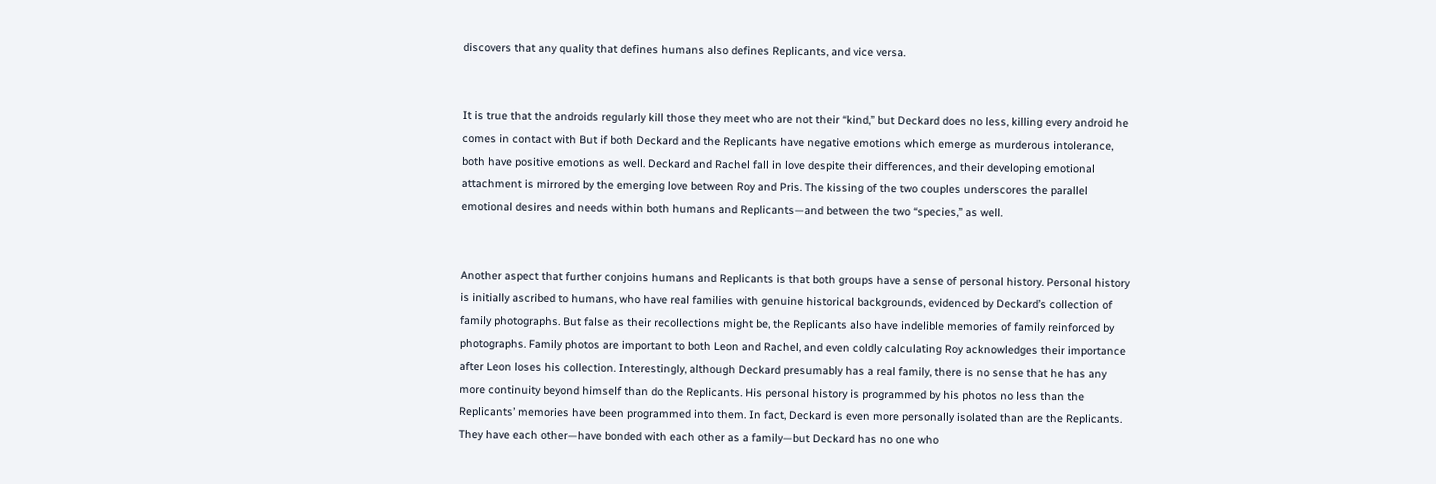discovers that any quality that defines humans also defines Replicants, and vice versa.


It is true that the androids regularly kill those they meet who are not their “kind,” but Deckard does no less, killing every android he comes in contact with But if both Deckard and the Replicants have negative emotions which emerge as murderous intolerance, both have positive emotions as well. Deckard and Rachel fall in love despite their differences, and their developing emotional attachment is mirrored by the emerging love between Roy and Pris. The kissing of the two couples underscores the parallel emotional desires and needs within both humans and Replicants—and between the two “species,” as well.


Another aspect that further conjoins humans and Replicants is that both groups have a sense of personal history. Personal history is initially ascribed to humans, who have real families with genuine historical backgrounds, evidenced by Deckard’s collection of family photographs. But false as their recollections might be, the Replicants also have indelible memories of family reinforced by photographs. Family photos are important to both Leon and Rachel, and even coldly calculating Roy acknowledges their importance after Leon loses his collection. Interestingly, although Deckard presumably has a real family, there is no sense that he has any more continuity beyond himself than do the Replicants. His personal history is programmed by his photos no less than the Replicants’ memories have been programmed into them. In fact, Deckard is even more personally isolated than are the Replicants. They have each other—have bonded with each other as a family—but Deckard has no one who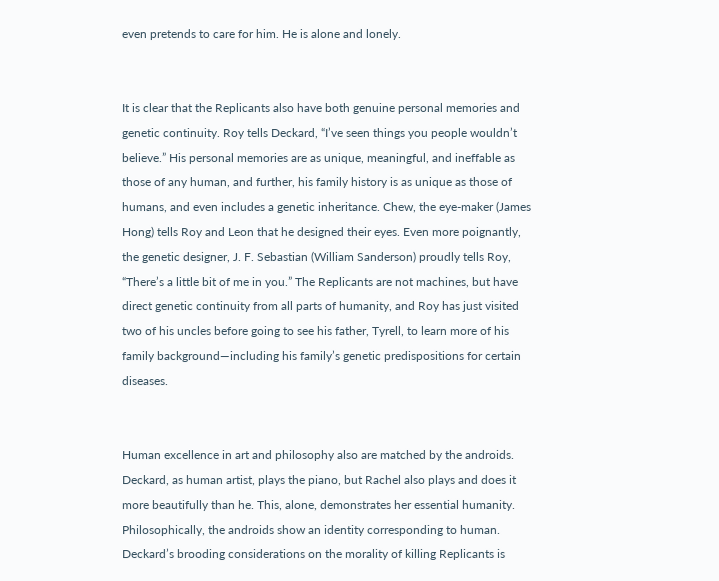even pretends to care for him. He is alone and lonely.


It is clear that the Replicants also have both genuine personal memories and genetic continuity. Roy tells Deckard, “I’ve seen things you people wouldn’t believe.” His personal memories are as unique, meaningful, and ineffable as those of any human, and further, his family history is as unique as those of humans, and even includes a genetic inheritance. Chew, the eye-maker (James Hong) tells Roy and Leon that he designed their eyes. Even more poignantly, the genetic designer, J. F. Sebastian (William Sanderson) proudly tells Roy, “There’s a little bit of me in you.” The Replicants are not machines, but have direct genetic continuity from all parts of humanity, and Roy has just visited two of his uncles before going to see his father, Tyrell, to learn more of his family background—including his family’s genetic predispositions for certain diseases.


Human excellence in art and philosophy also are matched by the androids. Deckard, as human artist, plays the piano, but Rachel also plays and does it more beautifully than he. This, alone, demonstrates her essential humanity. Philosophically, the androids show an identity corresponding to human. Deckard’s brooding considerations on the morality of killing Replicants is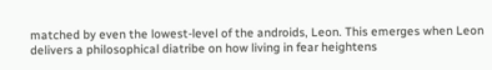matched by even the lowest-level of the androids, Leon. This emerges when Leon delivers a philosophical diatribe on how living in fear heightens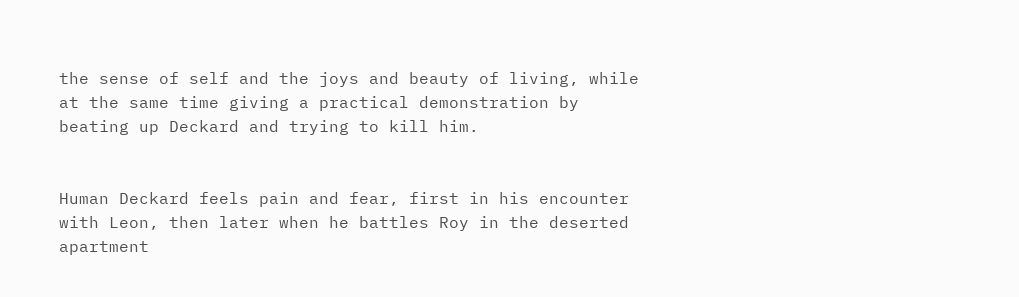the sense of self and the joys and beauty of living, while at the same time giving a practical demonstration by beating up Deckard and trying to kill him.


Human Deckard feels pain and fear, first in his encounter with Leon, then later when he battles Roy in the deserted apartment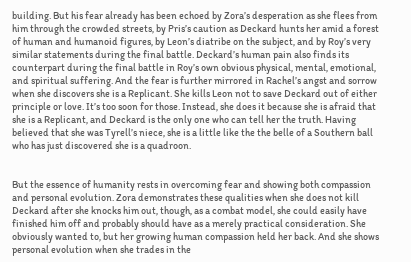building. But his fear already has been echoed by Zora’s desperation as she flees from him through the crowded streets, by Pris’s caution as Deckard hunts her amid a forest of human and humanoid figures, by Leon’s diatribe on the subject, and by Roy’s very similar statements during the final battle. Deckard’s human pain also finds its counterpart during the final battle in Roy’s own obvious physical, mental, emotional, and spiritual suffering. And the fear is further mirrored in Rachel’s angst and sorrow when she discovers she is a Replicant. She kills Leon not to save Deckard out of either principle or love. It’s too soon for those. Instead, she does it because she is afraid that she is a Replicant, and Deckard is the only one who can tell her the truth. Having believed that she was Tyrell’s niece, she is a little like the the belle of a Southern ball who has just discovered she is a quadroon.


But the essence of humanity rests in overcoming fear and showing both compassion and personal evolution. Zora demonstrates these qualities when she does not kill Deckard after she knocks him out, though, as a combat model, she could easily have finished him off and probably should have as a merely practical consideration. She obviously wanted to, but her growing human compassion held her back. And she shows personal evolution when she trades in the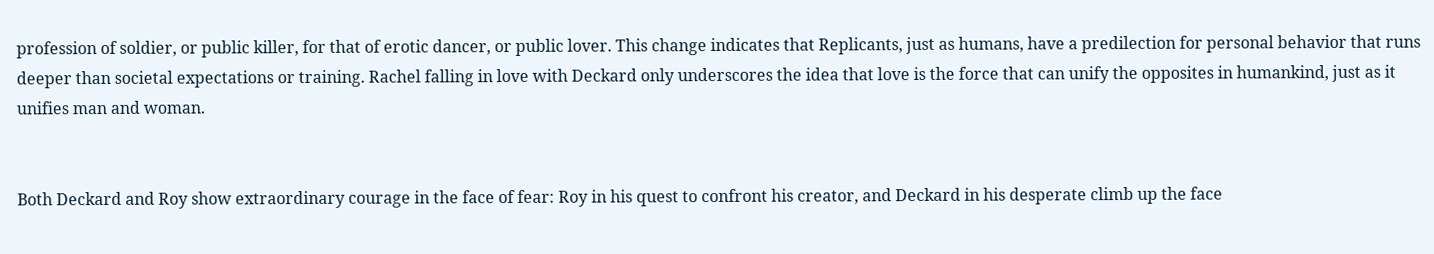profession of soldier, or public killer, for that of erotic dancer, or public lover. This change indicates that Replicants, just as humans, have a predilection for personal behavior that runs deeper than societal expectations or training. Rachel falling in love with Deckard only underscores the idea that love is the force that can unify the opposites in humankind, just as it unifies man and woman.


Both Deckard and Roy show extraordinary courage in the face of fear: Roy in his quest to confront his creator, and Deckard in his desperate climb up the face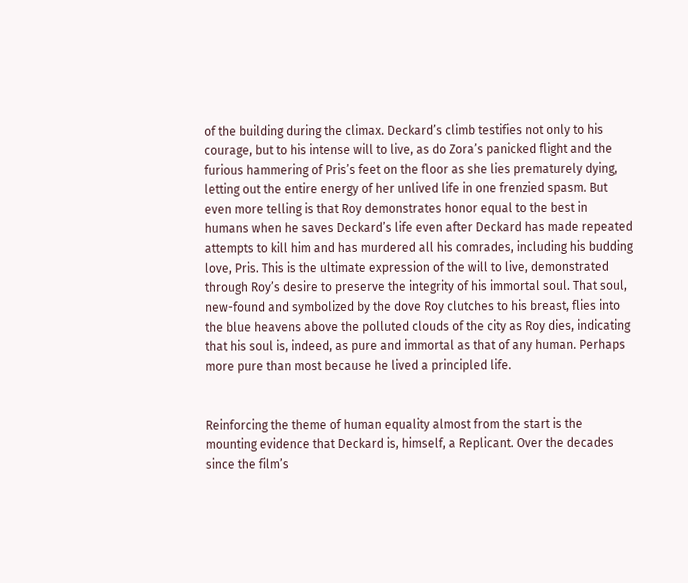of the building during the climax. Deckard’s climb testifies not only to his courage, but to his intense will to live, as do Zora’s panicked flight and the furious hammering of Pris’s feet on the floor as she lies prematurely dying, letting out the entire energy of her unlived life in one frenzied spasm. But even more telling is that Roy demonstrates honor equal to the best in humans when he saves Deckard’s life even after Deckard has made repeated attempts to kill him and has murdered all his comrades, including his budding love, Pris. This is the ultimate expression of the will to live, demonstrated through Roy’s desire to preserve the integrity of his immortal soul. That soul, new-found and symbolized by the dove Roy clutches to his breast, flies into the blue heavens above the polluted clouds of the city as Roy dies, indicating that his soul is, indeed, as pure and immortal as that of any human. Perhaps more pure than most because he lived a principled life.


Reinforcing the theme of human equality almost from the start is the mounting evidence that Deckard is, himself, a Replicant. Over the decades since the film’s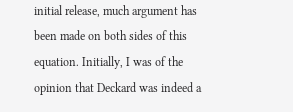initial release, much argument has been made on both sides of this equation. Initially, I was of the opinion that Deckard was indeed a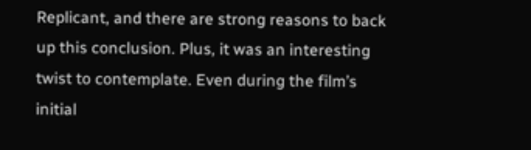Replicant, and there are strong reasons to back up this conclusion. Plus, it was an interesting twist to contemplate. Even during the film’s initial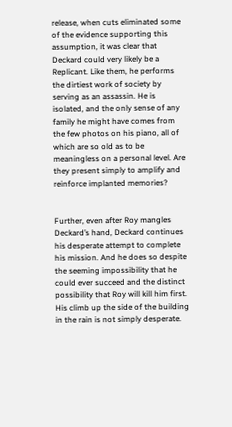release, when cuts eliminated some of the evidence supporting this assumption, it was clear that Deckard could very likely be a Replicant. Like them, he performs the dirtiest work of society by serving as an assassin. He is isolated, and the only sense of any family he might have comes from the few photos on his piano, all of which are so old as to be meaningless on a personal level. Are they present simply to amplify and reinforce implanted memories?


Further, even after Roy mangles Deckard’s hand, Deckard continues his desperate attempt to complete his mission. And he does so despite the seeming impossibility that he could ever succeed and the distinct possibility that Roy will kill him first. His climb up the side of the building in the rain is not simply desperate.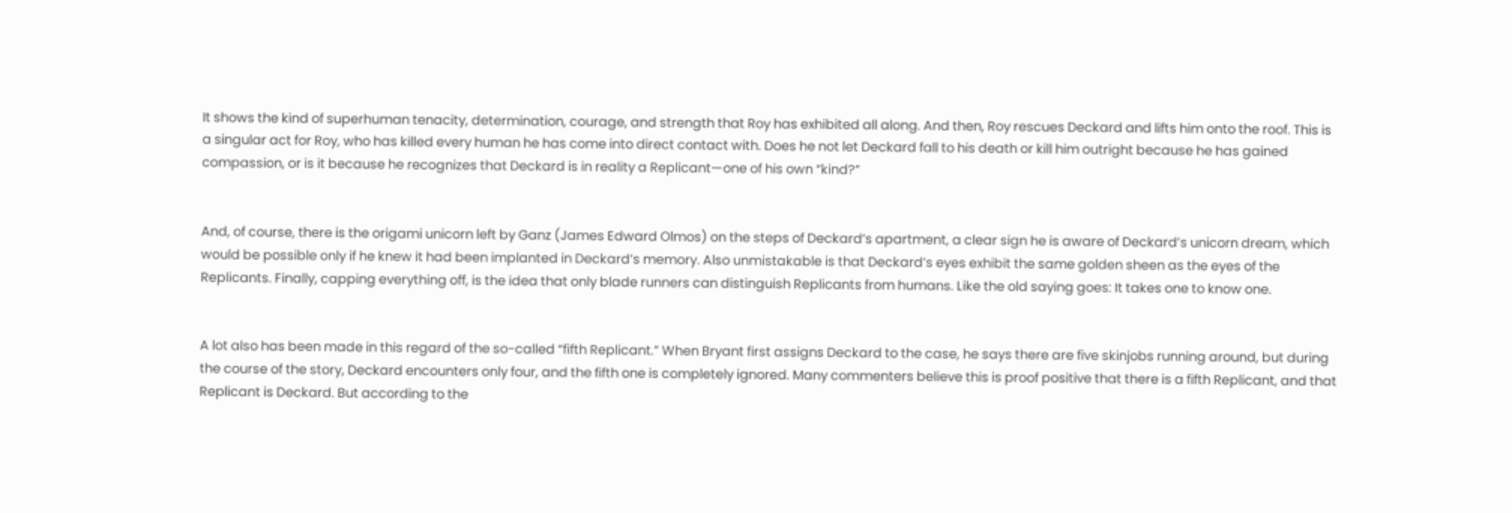It shows the kind of superhuman tenacity, determination, courage, and strength that Roy has exhibited all along. And then, Roy rescues Deckard and lifts him onto the roof. This is a singular act for Roy, who has killed every human he has come into direct contact with. Does he not let Deckard fall to his death or kill him outright because he has gained compassion, or is it because he recognizes that Deckard is in reality a Replicant—one of his own “kind?”


And, of course, there is the origami unicorn left by Ganz (James Edward Olmos) on the steps of Deckard’s apartment, a clear sign he is aware of Deckard’s unicorn dream, which would be possible only if he knew it had been implanted in Deckard’s memory. Also unmistakable is that Deckard’s eyes exhibit the same golden sheen as the eyes of the Replicants. Finally, capping everything off, is the idea that only blade runners can distinguish Replicants from humans. Like the old saying goes: It takes one to know one.


A lot also has been made in this regard of the so-called “fifth Replicant.” When Bryant first assigns Deckard to the case, he says there are five skinjobs running around, but during the course of the story, Deckard encounters only four, and the fifth one is completely ignored. Many commenters believe this is proof positive that there is a fifth Replicant, and that Replicant is Deckard. But according to the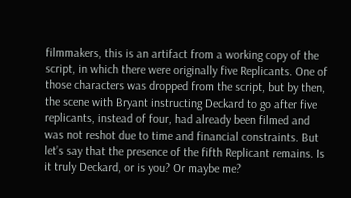filmmakers, this is an artifact from a working copy of the script, in which there were originally five Replicants. One of those characters was dropped from the script, but by then, the scene with Bryant instructing Deckard to go after five replicants, instead of four, had already been filmed and was not reshot due to time and financial constraints. But let’s say that the presence of the fifth Replicant remains. Is it truly Deckard, or is you? Or maybe me?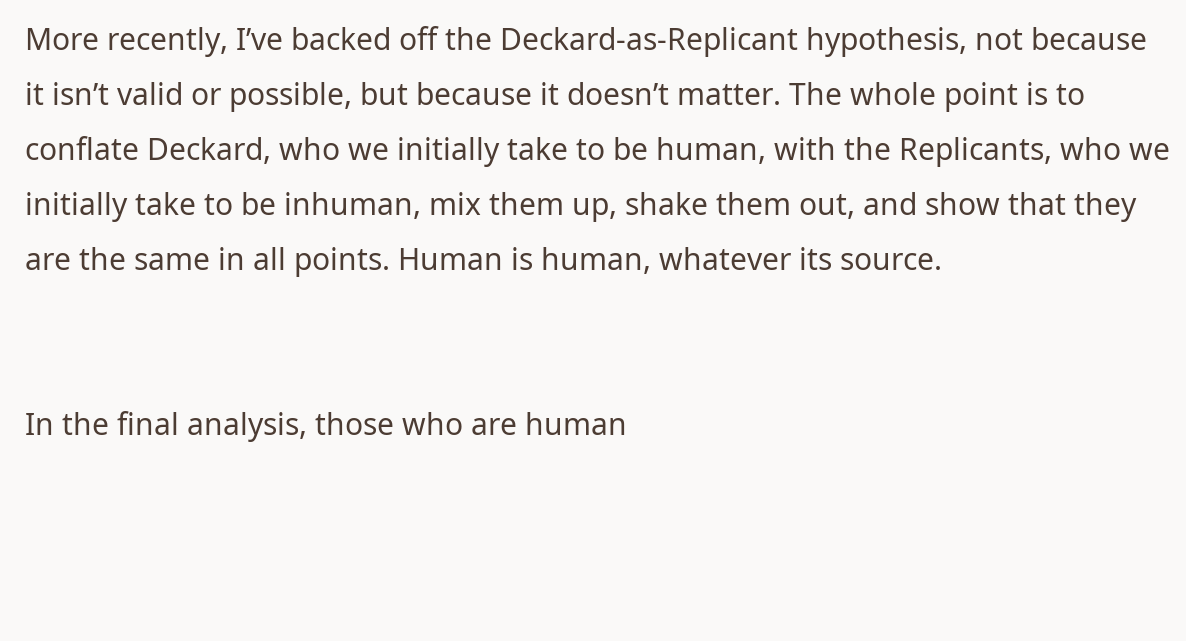More recently, I’ve backed off the Deckard-as-Replicant hypothesis, not because it isn’t valid or possible, but because it doesn’t matter. The whole point is to conflate Deckard, who we initially take to be human, with the Replicants, who we initially take to be inhuman, mix them up, shake them out, and show that they are the same in all points. Human is human, whatever its source.


In the final analysis, those who are human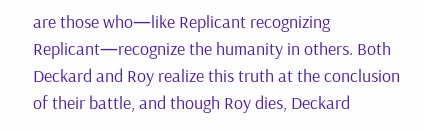are those who—like Replicant recognizing Replicant—recognize the humanity in others. Both Deckard and Roy realize this truth at the conclusion of their battle, and though Roy dies, Deckard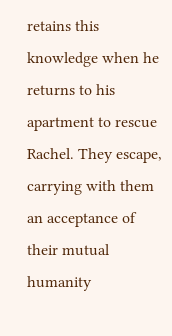retains this knowledge when he returns to his apartment to rescue Rachel. They escape, carrying with them an acceptance of their mutual humanity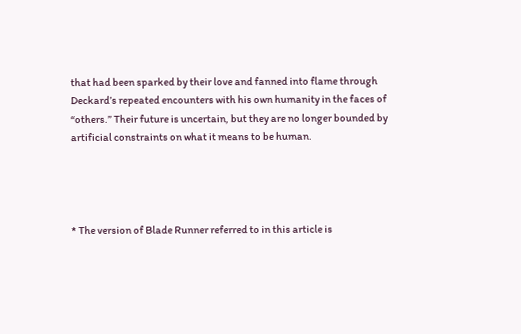that had been sparked by their love and fanned into flame through Deckard’s repeated encounters with his own humanity in the faces of “others.” Their future is uncertain, but they are no longer bounded by artificial constraints on what it means to be human.




* The version of Blade Runner referred to in this article is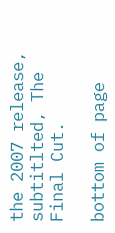the 2007 release, subtitlted, The Final Cut.

bottom of page